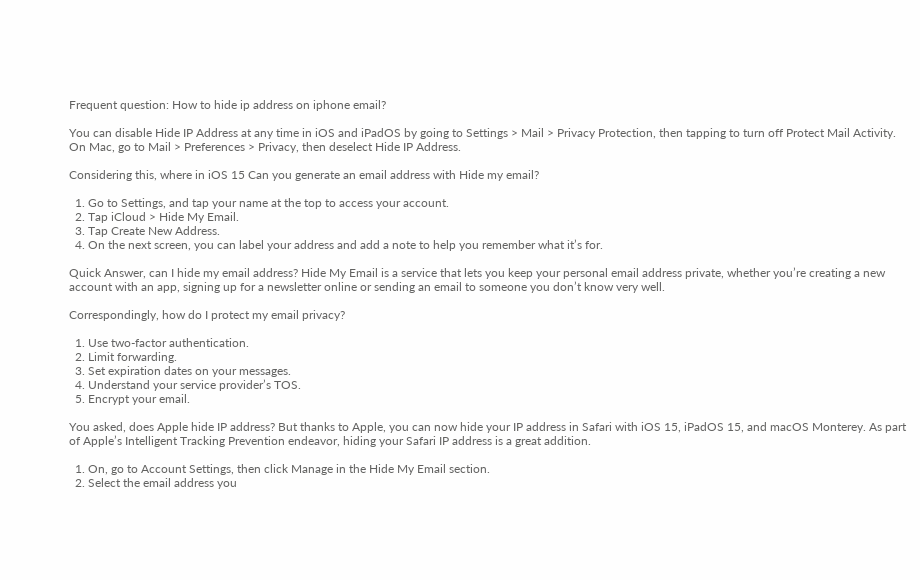Frequent question: How to hide ip address on iphone email?

You can disable Hide IP Address at any time in iOS and iPadOS by going to Settings > Mail > Privacy Protection, then tapping to turn off Protect Mail Activity. On Mac, go to Mail > Preferences > Privacy, then deselect Hide IP Address.

Considering this, where in iOS 15 Can you generate an email address with Hide my email?

  1. Go to Settings, and tap your name at the top to access your account.
  2. Tap iCloud > Hide My Email.
  3. Tap Create New Address.
  4. On the next screen, you can label your address and add a note to help you remember what it’s for.

Quick Answer, can I hide my email address? Hide My Email is a service that lets you keep your personal email address private, whether you’re creating a new account with an app, signing up for a newsletter online or sending an email to someone you don’t know very well.

Correspondingly, how do I protect my email privacy?

  1. Use two-factor authentication.
  2. Limit forwarding.
  3. Set expiration dates on your messages.
  4. Understand your service provider’s TOS.
  5. Encrypt your email.

You asked, does Apple hide IP address? But thanks to Apple, you can now hide your IP address in Safari with iOS 15, iPadOS 15, and macOS Monterey. As part of Apple’s Intelligent Tracking Prevention endeavor, hiding your Safari IP address is a great addition.

  1. On, go to Account Settings, then click Manage in the Hide My Email section.
  2. Select the email address you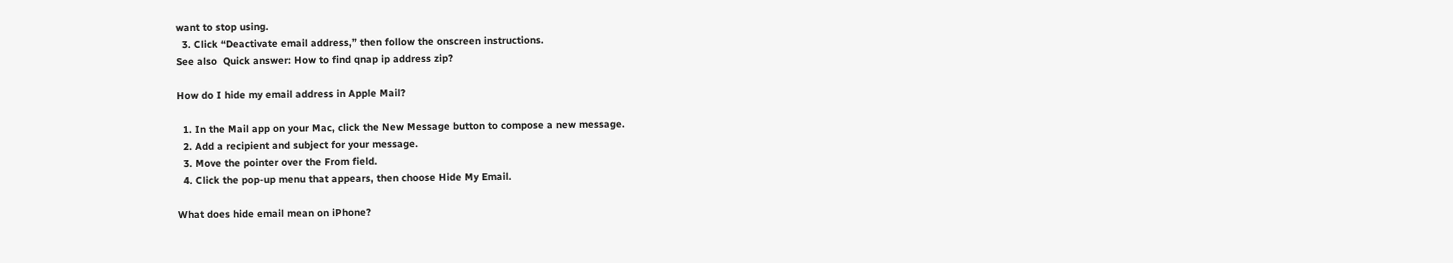want to stop using.
  3. Click “Deactivate email address,” then follow the onscreen instructions.
See also  Quick answer: How to find qnap ip address zip?

How do I hide my email address in Apple Mail?

  1. In the Mail app on your Mac, click the New Message button to compose a new message.
  2. Add a recipient and subject for your message.
  3. Move the pointer over the From field.
  4. Click the pop-up menu that appears, then choose Hide My Email.

What does hide email mean on iPhone?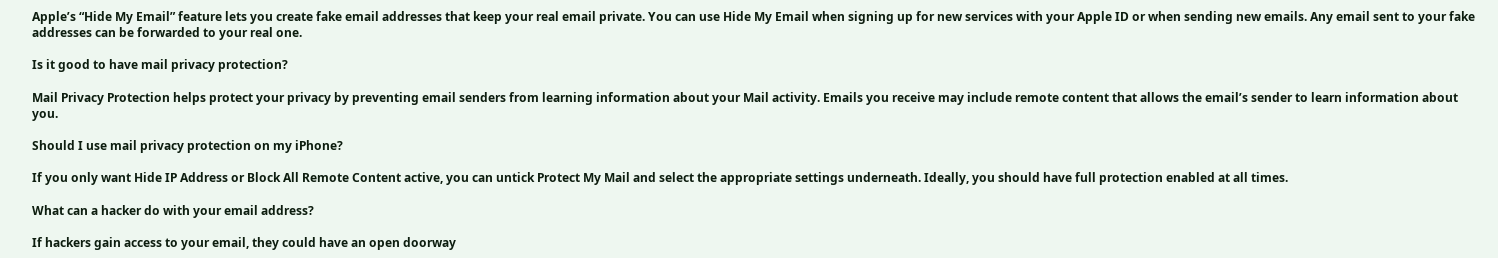Apple’s “Hide My Email” feature lets you create fake email addresses that keep your real email private. You can use Hide My Email when signing up for new services with your Apple ID or when sending new emails. Any email sent to your fake addresses can be forwarded to your real one.

Is it good to have mail privacy protection?

Mail Privacy Protection helps protect your privacy by preventing email senders from learning information about your Mail activity. Emails you receive may include remote content that allows the email’s sender to learn information about you.

Should I use mail privacy protection on my iPhone?

If you only want Hide IP Address or Block All Remote Content active, you can untick Protect My Mail and select the appropriate settings underneath. Ideally, you should have full protection enabled at all times.

What can a hacker do with your email address?

If hackers gain access to your email, they could have an open doorway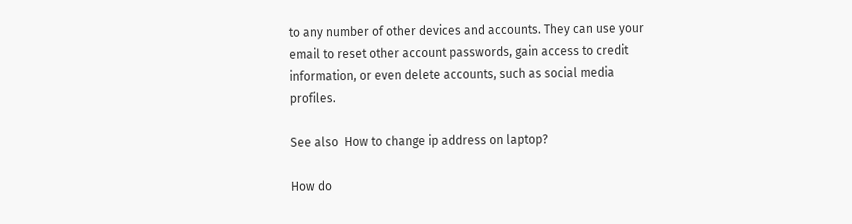to any number of other devices and accounts. They can use your email to reset other account passwords, gain access to credit information, or even delete accounts, such as social media profiles.

See also  How to change ip address on laptop?

How do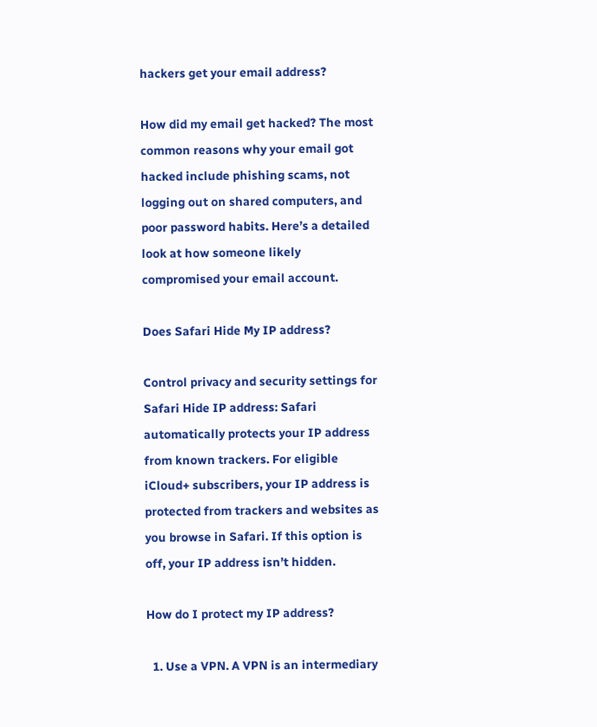hackers get your email address?

How did my email get hacked? The most common reasons why your email got hacked include phishing scams, not logging out on shared computers, and poor password habits. Here’s a detailed look at how someone likely compromised your email account.

Does Safari Hide My IP address?

Control privacy and security settings for Safari Hide IP address: Safari automatically protects your IP address from known trackers. For eligible iCloud+ subscribers, your IP address is protected from trackers and websites as you browse in Safari. If this option is off, your IP address isn’t hidden.

How do I protect my IP address?

  1. Use a VPN. A VPN is an intermediary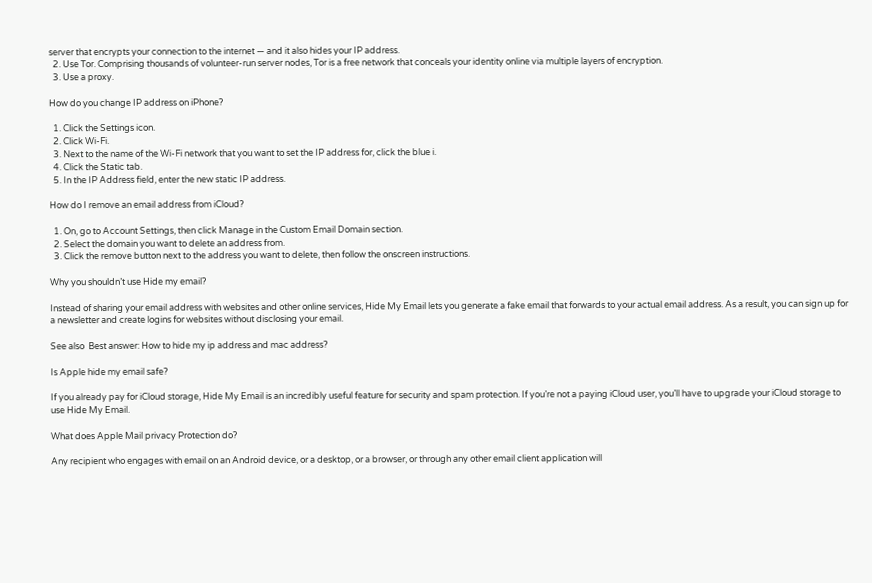server that encrypts your connection to the internet — and it also hides your IP address.
  2. Use Tor. Comprising thousands of volunteer-run server nodes, Tor is a free network that conceals your identity online via multiple layers of encryption.
  3. Use a proxy.

How do you change IP address on iPhone?

  1. Click the Settings icon.
  2. Click Wi-Fi.
  3. Next to the name of the Wi-Fi network that you want to set the IP address for, click the blue i.
  4. Click the Static tab.
  5. In the IP Address field, enter the new static IP address.

How do I remove an email address from iCloud?

  1. On, go to Account Settings, then click Manage in the Custom Email Domain section.
  2. Select the domain you want to delete an address from.
  3. Click the remove button next to the address you want to delete, then follow the onscreen instructions.

Why you shouldn’t use Hide my email?

Instead of sharing your email address with websites and other online services, Hide My Email lets you generate a fake email that forwards to your actual email address. As a result, you can sign up for a newsletter and create logins for websites without disclosing your email.

See also  Best answer: How to hide my ip address and mac address?

Is Apple hide my email safe?

If you already pay for iCloud storage, Hide My Email is an incredibly useful feature for security and spam protection. If you’re not a paying iCloud user, you’ll have to upgrade your iCloud storage to use Hide My Email.

What does Apple Mail privacy Protection do?

Any recipient who engages with email on an Android device, or a desktop, or a browser, or through any other email client application will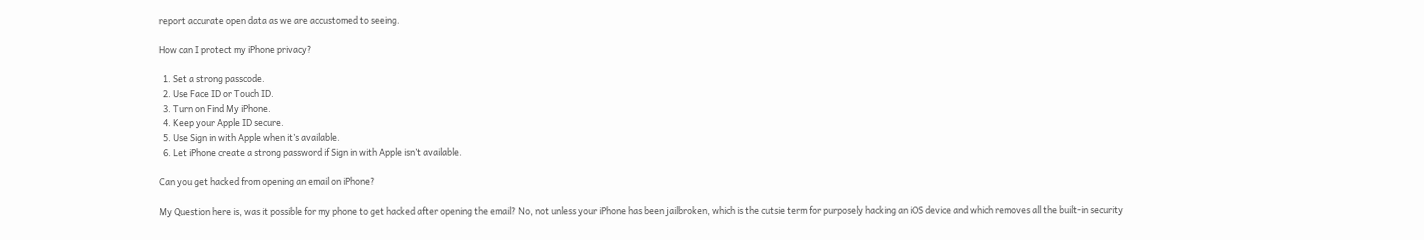report accurate open data as we are accustomed to seeing.

How can I protect my iPhone privacy?

  1. Set a strong passcode.
  2. Use Face ID or Touch ID.
  3. Turn on Find My iPhone.
  4. Keep your Apple ID secure.
  5. Use Sign in with Apple when it’s available.
  6. Let iPhone create a strong password if Sign in with Apple isn’t available.

Can you get hacked from opening an email on iPhone?

My Question here is, was it possible for my phone to get hacked after opening the email? No, not unless your iPhone has been jailbroken, which is the cutsie term for purposely hacking an iOS device and which removes all the built-in security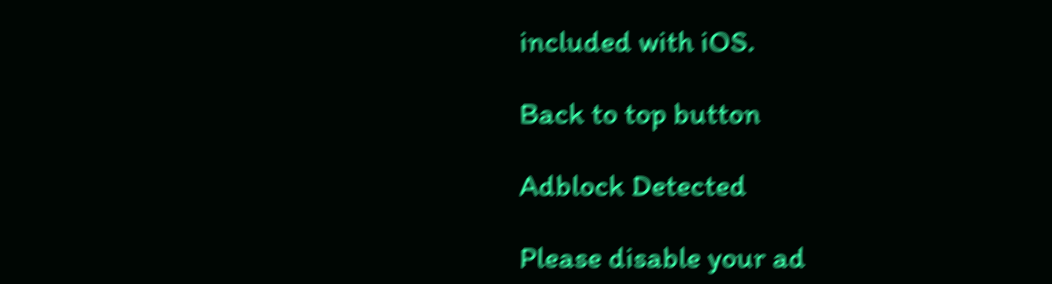included with iOS.

Back to top button

Adblock Detected

Please disable your ad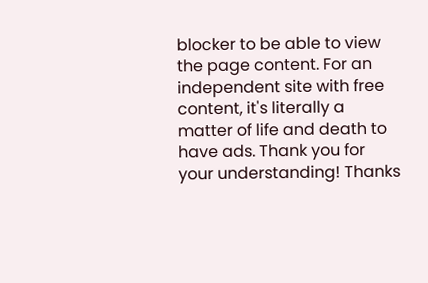blocker to be able to view the page content. For an independent site with free content, it's literally a matter of life and death to have ads. Thank you for your understanding! Thanks